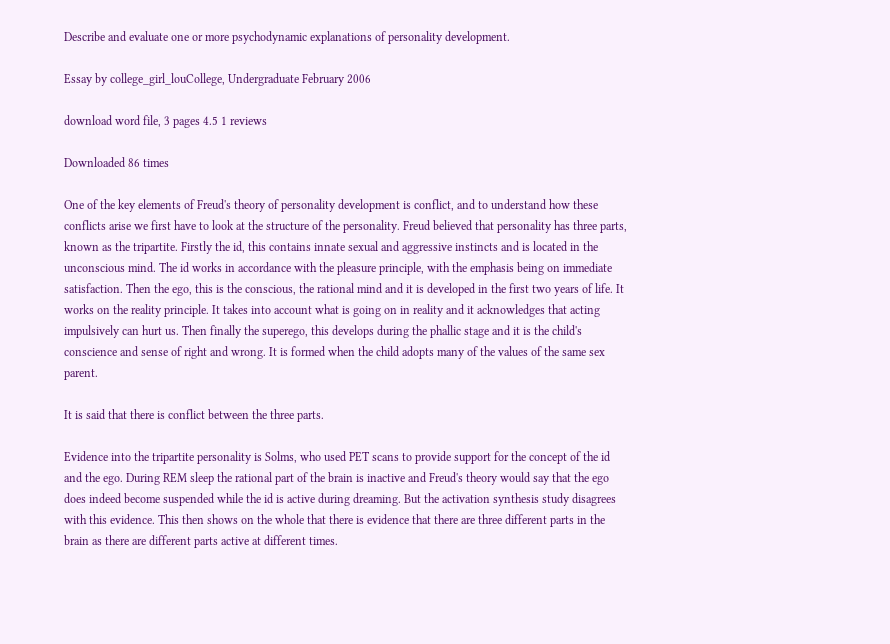Describe and evaluate one or more psychodynamic explanations of personality development.

Essay by college_girl_louCollege, Undergraduate February 2006

download word file, 3 pages 4.5 1 reviews

Downloaded 86 times

One of the key elements of Freud's theory of personality development is conflict, and to understand how these conflicts arise we first have to look at the structure of the personality. Freud believed that personality has three parts, known as the tripartite. Firstly the id, this contains innate sexual and aggressive instincts and is located in the unconscious mind. The id works in accordance with the pleasure principle, with the emphasis being on immediate satisfaction. Then the ego, this is the conscious, the rational mind and it is developed in the first two years of life. It works on the reality principle. It takes into account what is going on in reality and it acknowledges that acting impulsively can hurt us. Then finally the superego, this develops during the phallic stage and it is the child's conscience and sense of right and wrong. It is formed when the child adopts many of the values of the same sex parent.

It is said that there is conflict between the three parts.

Evidence into the tripartite personality is Solms, who used PET scans to provide support for the concept of the id and the ego. During REM sleep the rational part of the brain is inactive and Freud's theory would say that the ego does indeed become suspended while the id is active during dreaming. But the activation synthesis study disagrees with this evidence. This then shows on the whole that there is evidence that there are three different parts in the brain as there are different parts active at different times.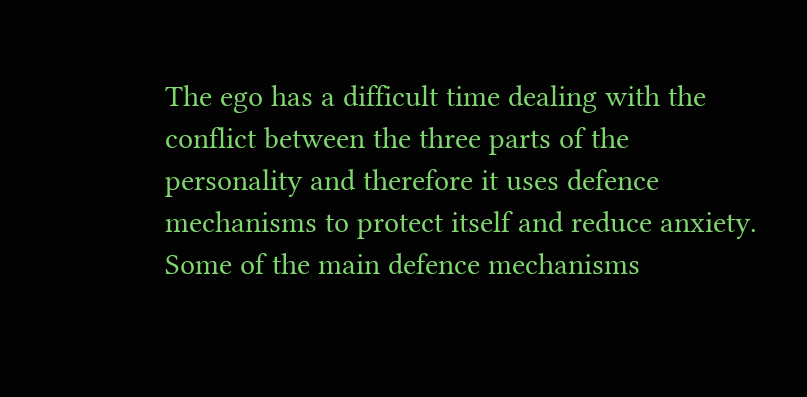The ego has a difficult time dealing with the conflict between the three parts of the personality and therefore it uses defence mechanisms to protect itself and reduce anxiety. Some of the main defence mechanisms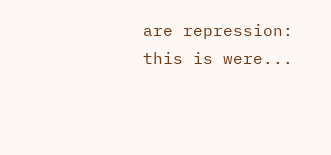are repression: this is were...